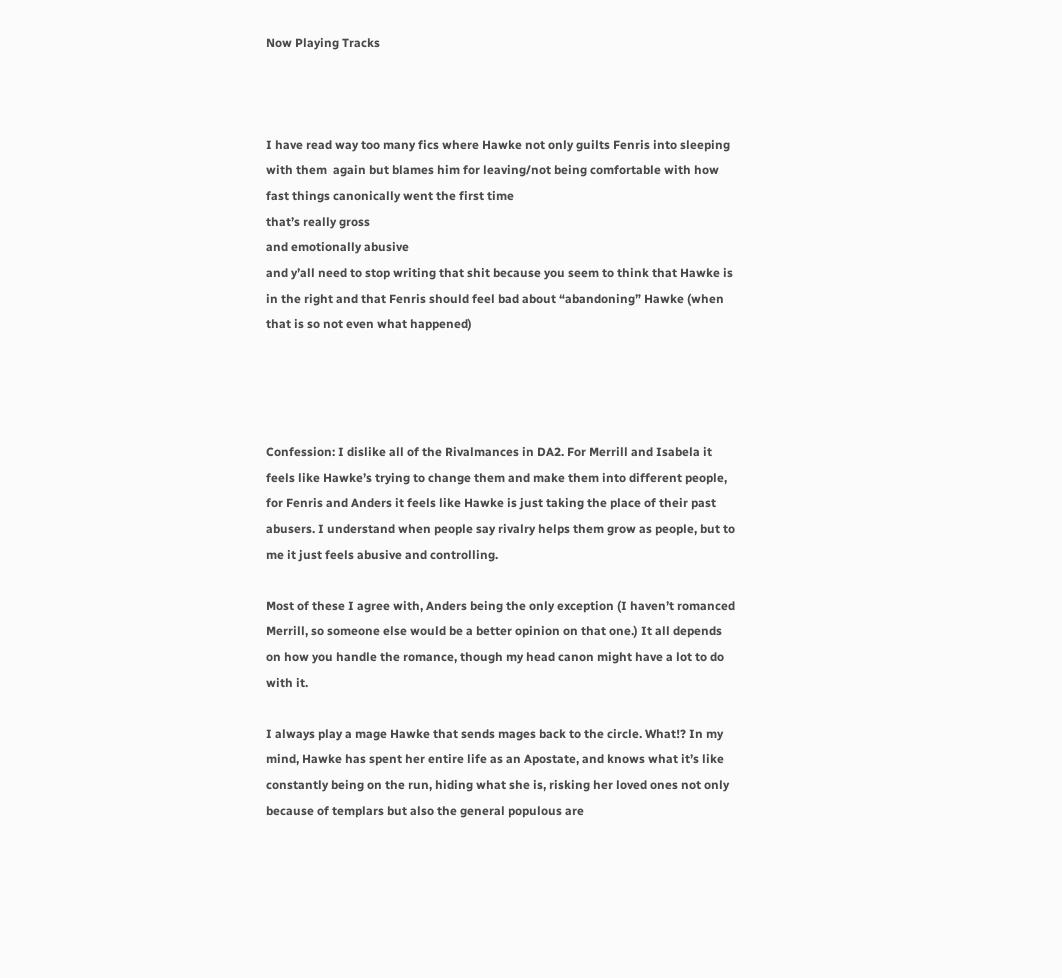Now Playing Tracks



I have read way too many fics where Hawke not only guilts Fenris into sleeping with them  again but blames him for leaving/not being comfortable with how fast things canonically went the first time
that’s really gross
and emotionally abusive
and y’all need to stop writing that shit because you seem to think that Hawke is in the right and that Fenris should feel bad about “abandoning” Hawke (when that is so not even what happened)




Confession: I dislike all of the Rivalmances in DA2. For Merrill and Isabela it feels like Hawke’s trying to change them and make them into different people, for Fenris and Anders it feels like Hawke is just taking the place of their past abusers. I understand when people say rivalry helps them grow as people, but to me it just feels abusive and controlling.

Most of these I agree with, Anders being the only exception (I haven’t romanced Merrill, so someone else would be a better opinion on that one.) It all depends on how you handle the romance, though my head canon might have a lot to do with it.

I always play a mage Hawke that sends mages back to the circle. What!? In my mind, Hawke has spent her entire life as an Apostate, and knows what it’s like constantly being on the run, hiding what she is, risking her loved ones not only because of templars but also the general populous are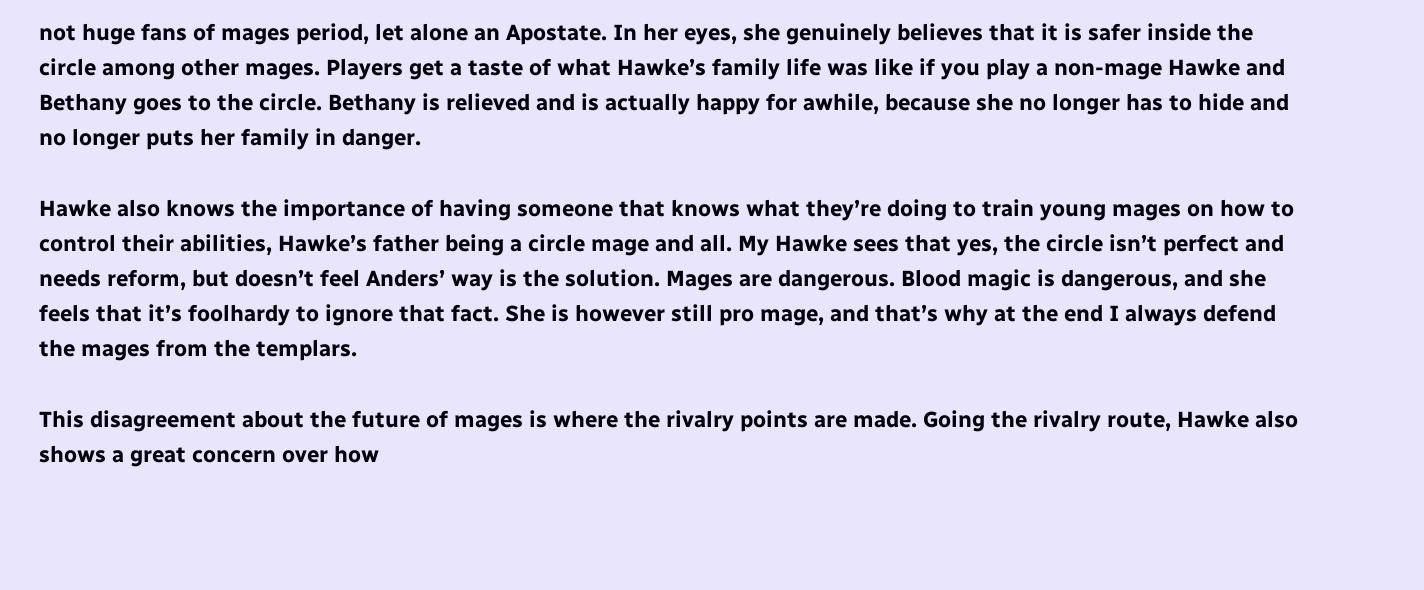not huge fans of mages period, let alone an Apostate. In her eyes, she genuinely believes that it is safer inside the circle among other mages. Players get a taste of what Hawke’s family life was like if you play a non-mage Hawke and Bethany goes to the circle. Bethany is relieved and is actually happy for awhile, because she no longer has to hide and no longer puts her family in danger.

Hawke also knows the importance of having someone that knows what they’re doing to train young mages on how to control their abilities, Hawke’s father being a circle mage and all. My Hawke sees that yes, the circle isn’t perfect and needs reform, but doesn’t feel Anders’ way is the solution. Mages are dangerous. Blood magic is dangerous, and she feels that it’s foolhardy to ignore that fact. She is however still pro mage, and that’s why at the end I always defend the mages from the templars.

This disagreement about the future of mages is where the rivalry points are made. Going the rivalry route, Hawke also shows a great concern over how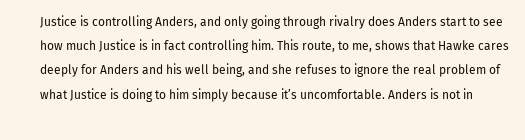Justice is controlling Anders, and only going through rivalry does Anders start to see how much Justice is in fact controlling him. This route, to me, shows that Hawke cares deeply for Anders and his well being, and she refuses to ignore the real problem of what Justice is doing to him simply because it’s uncomfortable. Anders is not in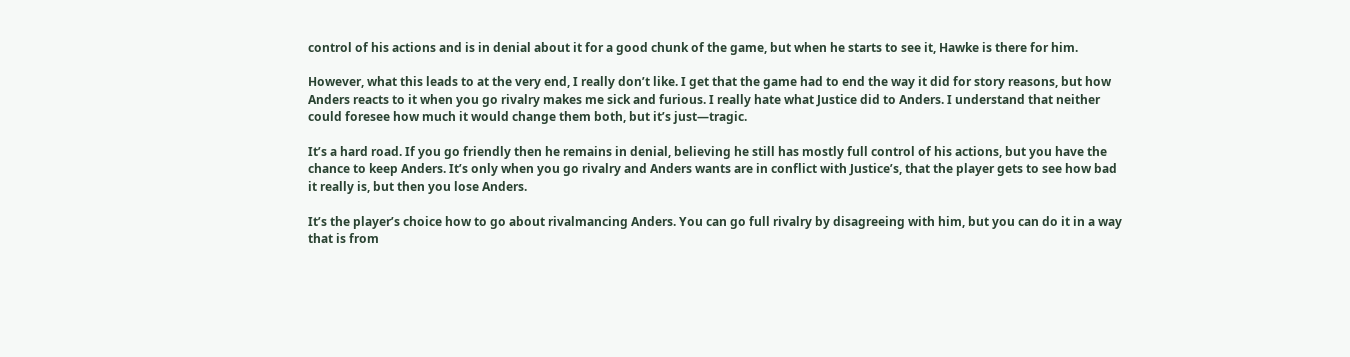control of his actions and is in denial about it for a good chunk of the game, but when he starts to see it, Hawke is there for him.

However, what this leads to at the very end, I really don’t like. I get that the game had to end the way it did for story reasons, but how Anders reacts to it when you go rivalry makes me sick and furious. I really hate what Justice did to Anders. I understand that neither could foresee how much it would change them both, but it’s just—tragic.

It’s a hard road. If you go friendly then he remains in denial, believing he still has mostly full control of his actions, but you have the chance to keep Anders. It’s only when you go rivalry and Anders wants are in conflict with Justice’s, that the player gets to see how bad it really is, but then you lose Anders.

It’s the player’s choice how to go about rivalmancing Anders. You can go full rivalry by disagreeing with him, but you can do it in a way that is from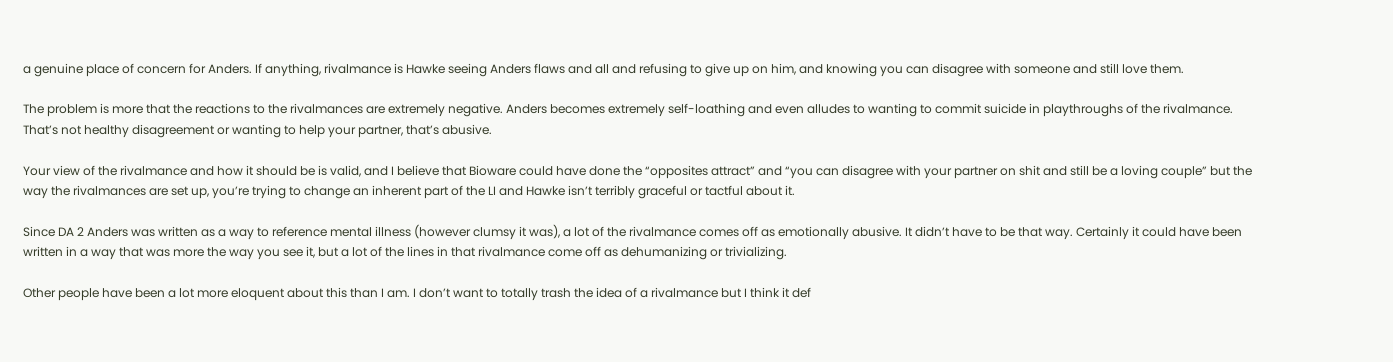a genuine place of concern for Anders. If anything, rivalmance is Hawke seeing Anders flaws and all and refusing to give up on him, and knowing you can disagree with someone and still love them.

The problem is more that the reactions to the rivalmances are extremely negative. Anders becomes extremely self-loathing and even alludes to wanting to commit suicide in playthroughs of the rivalmance. That’s not healthy disagreement or wanting to help your partner, that’s abusive.

Your view of the rivalmance and how it should be is valid, and I believe that Bioware could have done the “opposites attract” and “you can disagree with your partner on shit and still be a loving couple” but the way the rivalmances are set up, you’re trying to change an inherent part of the LI and Hawke isn’t terribly graceful or tactful about it.

Since DA 2 Anders was written as a way to reference mental illness (however clumsy it was), a lot of the rivalmance comes off as emotionally abusive. It didn’t have to be that way. Certainly it could have been written in a way that was more the way you see it, but a lot of the lines in that rivalmance come off as dehumanizing or trivializing.

Other people have been a lot more eloquent about this than I am. I don’t want to totally trash the idea of a rivalmance but I think it def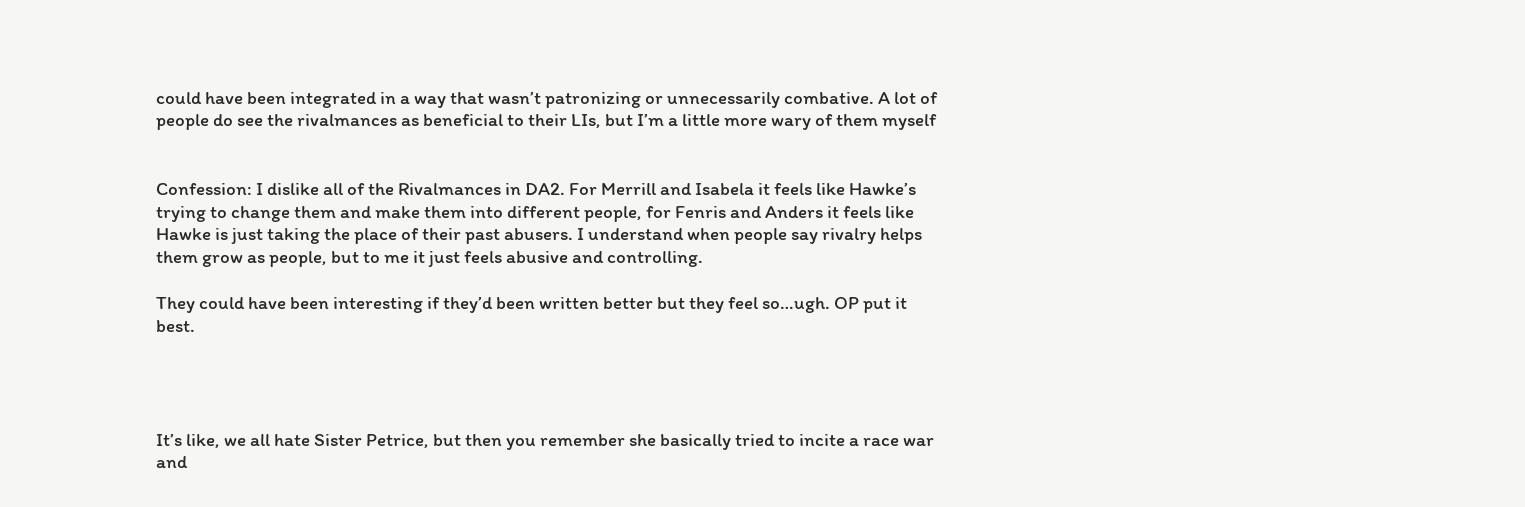could have been integrated in a way that wasn’t patronizing or unnecessarily combative. A lot of people do see the rivalmances as beneficial to their LIs, but I’m a little more wary of them myself


Confession: I dislike all of the Rivalmances in DA2. For Merrill and Isabela it feels like Hawke’s trying to change them and make them into different people, for Fenris and Anders it feels like Hawke is just taking the place of their past abusers. I understand when people say rivalry helps them grow as people, but to me it just feels abusive and controlling.

They could have been interesting if they’d been written better but they feel so…ugh. OP put it best.




It’s like, we all hate Sister Petrice, but then you remember she basically tried to incite a race war and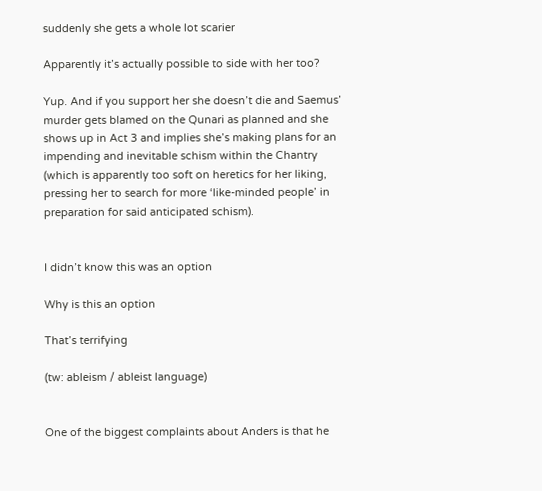suddenly she gets a whole lot scarier

Apparently it’s actually possible to side with her too?

Yup. And if you support her she doesn’t die and Saemus’ murder gets blamed on the Qunari as planned and she shows up in Act 3 and implies she’s making plans for an impending and inevitable schism within the Chantry (which is apparently too soft on heretics for her liking, pressing her to search for more ‘like-minded people’ in preparation for said anticipated schism).


I didn’t know this was an option

Why is this an option

That’s terrifying

(tw: ableism / ableist language)


One of the biggest complaints about Anders is that he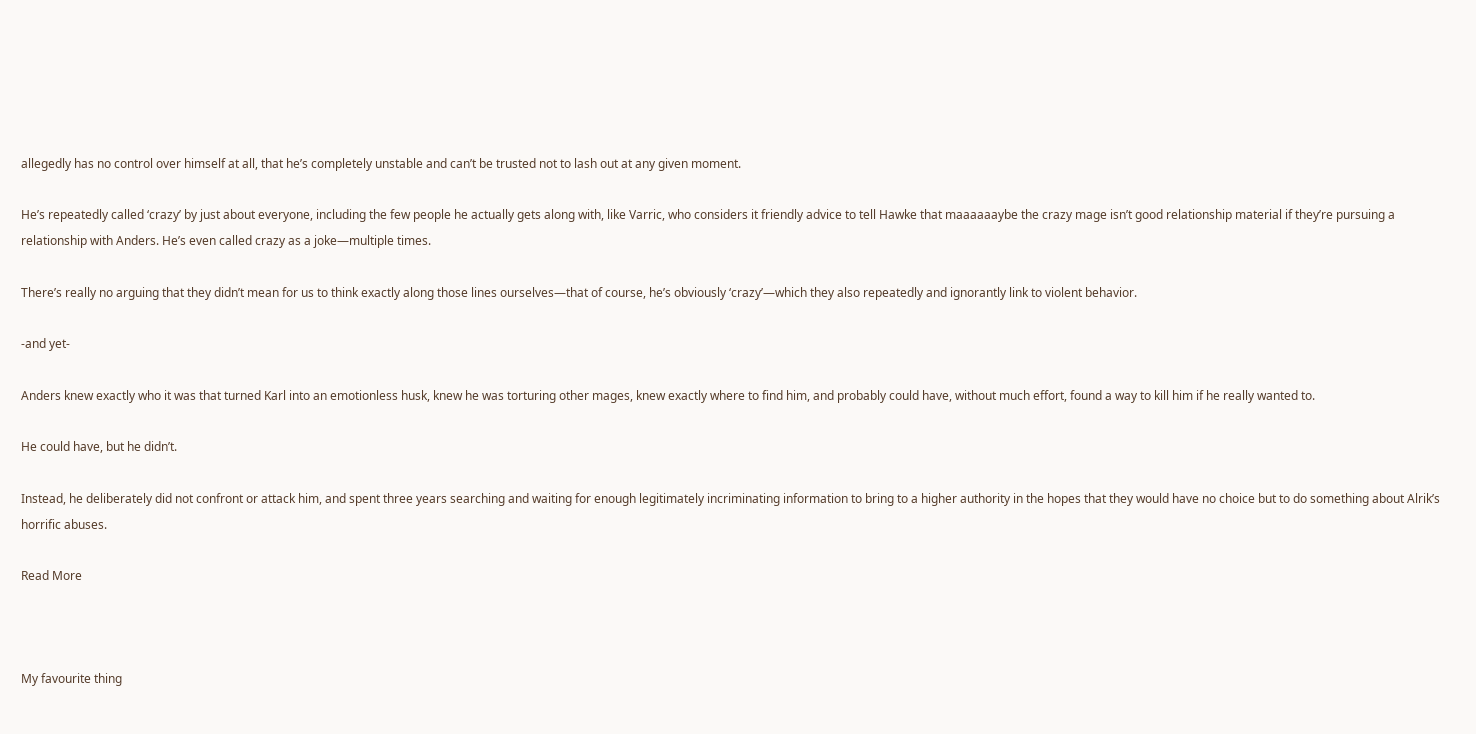allegedly has no control over himself at all, that he’s completely unstable and can’t be trusted not to lash out at any given moment.

He’s repeatedly called ‘crazy’ by just about everyone, including the few people he actually gets along with, like Varric, who considers it friendly advice to tell Hawke that maaaaaaybe the crazy mage isn’t good relationship material if they’re pursuing a relationship with Anders. He’s even called crazy as a joke—multiple times.

There’s really no arguing that they didn’t mean for us to think exactly along those lines ourselves—that of course, he’s obviously ‘crazy’—which they also repeatedly and ignorantly link to violent behavior.

-and yet-

Anders knew exactly who it was that turned Karl into an emotionless husk, knew he was torturing other mages, knew exactly where to find him, and probably could have, without much effort, found a way to kill him if he really wanted to.

He could have, but he didn’t.

Instead, he deliberately did not confront or attack him, and spent three years searching and waiting for enough legitimately incriminating information to bring to a higher authority in the hopes that they would have no choice but to do something about Alrik’s horrific abuses.

Read More



My favourite thing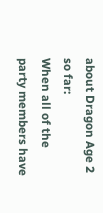about Dragon Age 2 so far:
When all of the party members have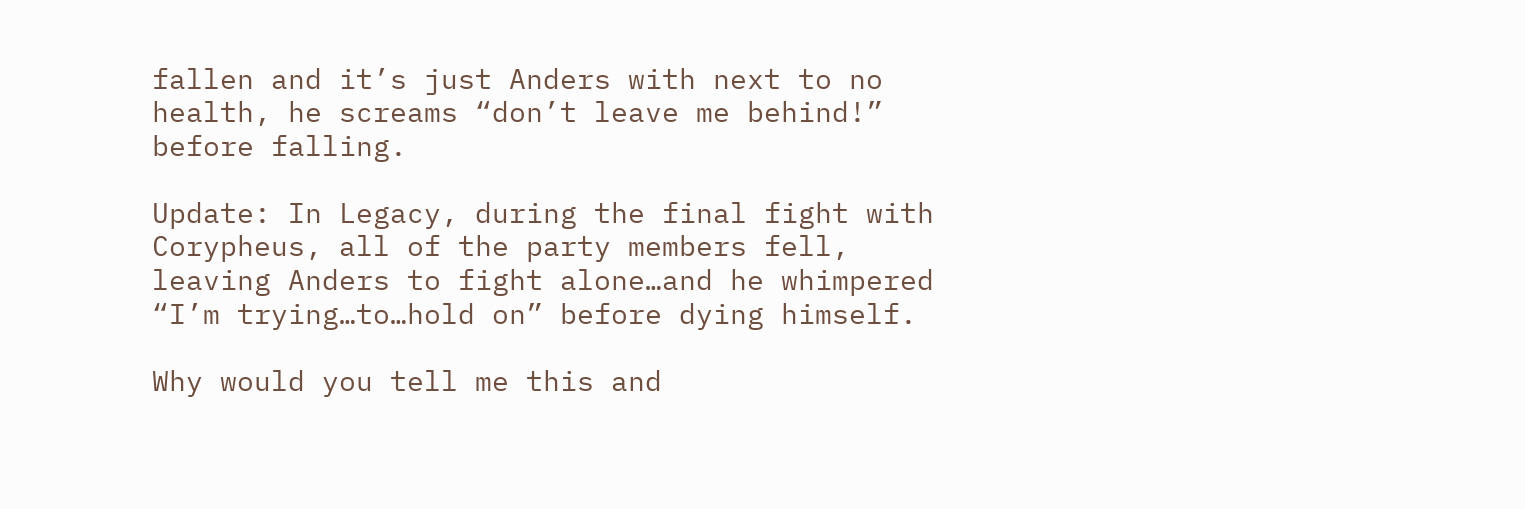fallen and it’s just Anders with next to no health, he screams “don’t leave me behind!” before falling.

Update: In Legacy, during the final fight with Corypheus, all of the party members fell, leaving Anders to fight alone…and he whimpered “I’m trying…to…hold on” before dying himself.

Why would you tell me this and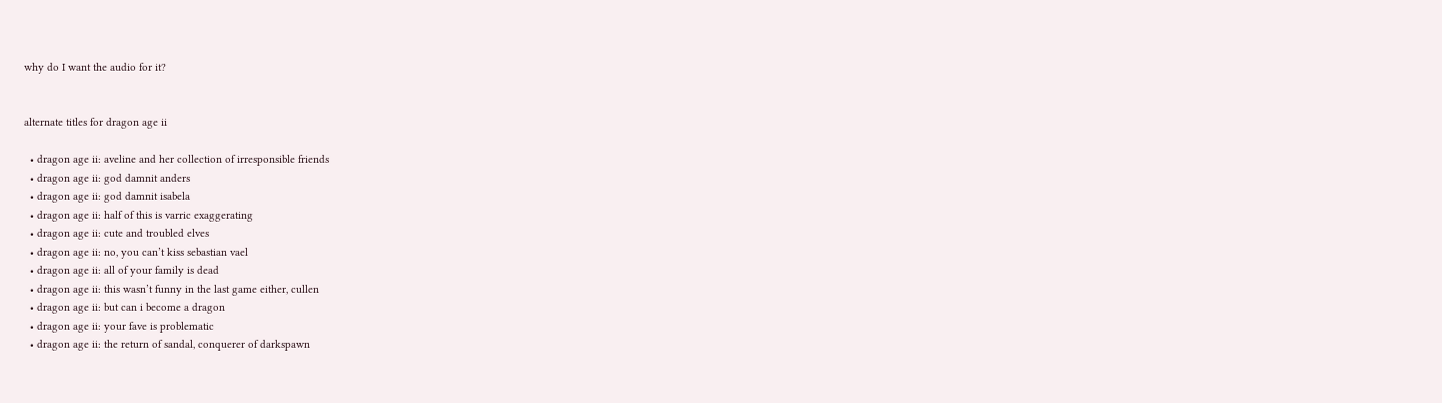why do I want the audio for it?


alternate titles for dragon age ii

  • dragon age ii: aveline and her collection of irresponsible friends
  • dragon age ii: god damnit anders
  • dragon age ii: god damnit isabela
  • dragon age ii: half of this is varric exaggerating
  • dragon age ii: cute and troubled elves
  • dragon age ii: no, you can’t kiss sebastian vael
  • dragon age ii: all of your family is dead
  • dragon age ii: this wasn’t funny in the last game either, cullen
  • dragon age ii: but can i become a dragon
  • dragon age ii: your fave is problematic
  • dragon age ii: the return of sandal, conquerer of darkspawn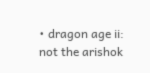• dragon age ii: not the arishok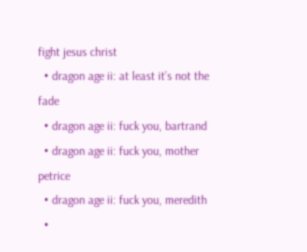fight jesus christ
  • dragon age ii: at least it’s not the fade
  • dragon age ii: fuck you, bartrand
  • dragon age ii: fuck you, mother petrice
  • dragon age ii: fuck you, meredith
  •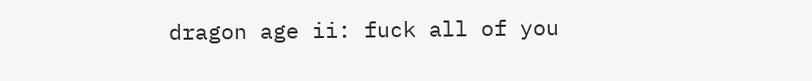dragon age ii: fuck all of you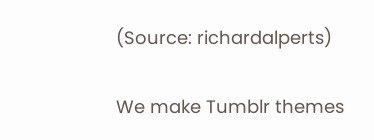(Source: richardalperts)

We make Tumblr themes